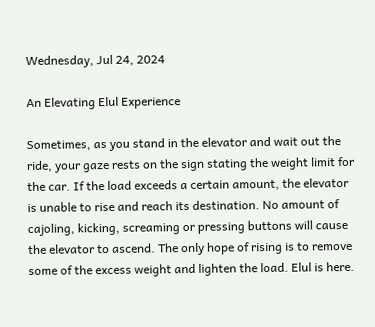Wednesday, Jul 24, 2024

An Elevating Elul Experience

Sometimes, as you stand in the elevator and wait out the ride, your gaze rests on the sign stating the weight limit for the car. If the load exceeds a certain amount, the elevator is unable to rise and reach its destination. No amount of cajoling, kicking, screaming or pressing buttons will cause the elevator to ascend. The only hope of rising is to remove some of the excess weight and lighten the load. Elul is here.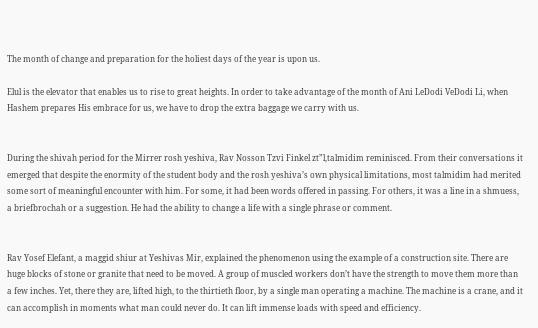The month of change and preparation for the holiest days of the year is upon us.

Elul is the elevator that enables us to rise to great heights. In order to take advantage of the month of Ani LeDodi VeDodi Li, when Hashem prepares His embrace for us, we have to drop the extra baggage we carry with us.


During the shivah period for the Mirrer rosh yeshiva, Rav Nosson Tzvi Finkel zt”l,talmidim reminisced. From their conversations it emerged that despite the enormity of the student body and the rosh yeshiva’s own physical limitations, most talmidim had merited some sort of meaningful encounter with him. For some, it had been words offered in passing. For others, it was a line in a shmuess, a briefbrochah or a suggestion. He had the ability to change a life with a single phrase or comment.


Rav Yosef Elefant, a maggid shiur at Yeshivas Mir, explained the phenomenon using the example of a construction site. There are huge blocks of stone or granite that need to be moved. A group of muscled workers don’t have the strength to move them more than a few inches. Yet, there they are, lifted high, to the thirtieth floor, by a single man operating a machine. The machine is a crane, and it can accomplish in moments what man could never do. It can lift immense loads with speed and efficiency.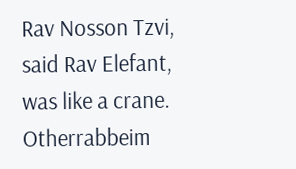Rav Nosson Tzvi, said Rav Elefant, was like a crane. Otherrabbeim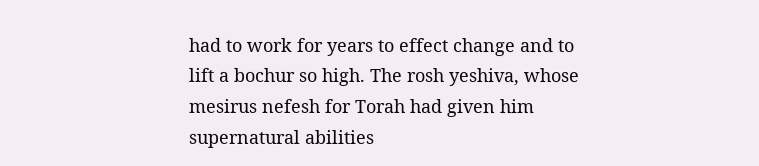had to work for years to effect change and to lift a bochur so high. The rosh yeshiva, whose mesirus nefesh for Torah had given him supernatural abilities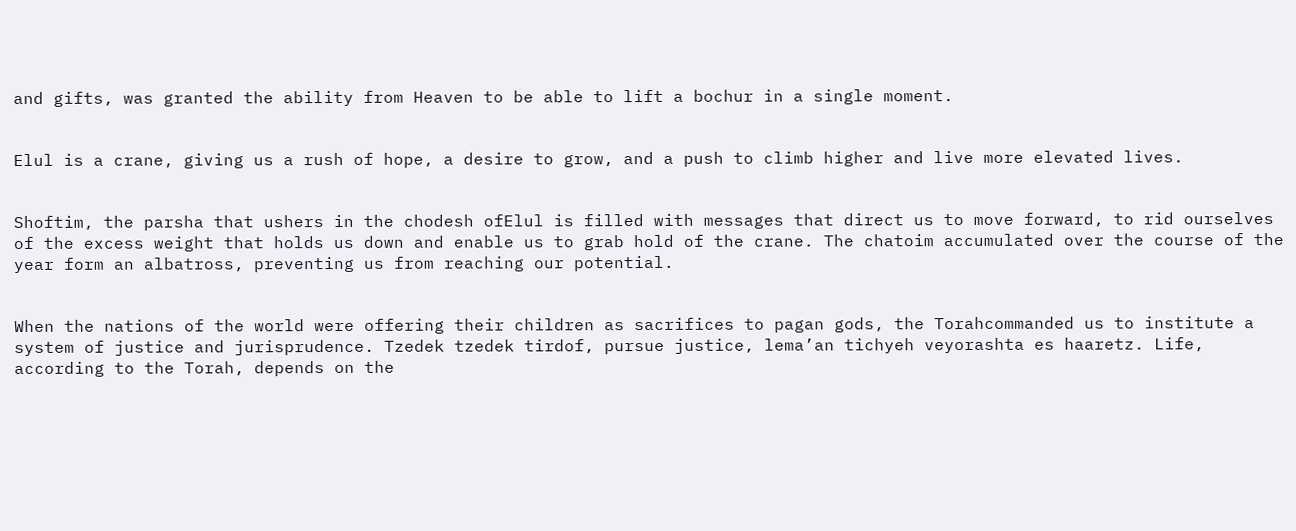and gifts, was granted the ability from Heaven to be able to lift a bochur in a single moment.


Elul is a crane, giving us a rush of hope, a desire to grow, and a push to climb higher and live more elevated lives.


Shoftim, the parsha that ushers in the chodesh ofElul is filled with messages that direct us to move forward, to rid ourselves of the excess weight that holds us down and enable us to grab hold of the crane. The chatoim accumulated over the course of the year form an albatross, preventing us from reaching our potential.


When the nations of the world were offering their children as sacrifices to pagan gods, the Torahcommanded us to institute a system of justice and jurisprudence. Tzedek tzedek tirdof, pursue justice, lema’an tichyeh veyorashta es haaretz. Life, according to the Torah, depends on the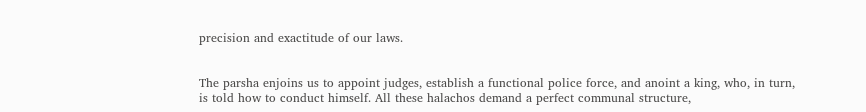precision and exactitude of our laws.


The parsha enjoins us to appoint judges, establish a functional police force, and anoint a king, who, in turn, is told how to conduct himself. All these halachos demand a perfect communal structure,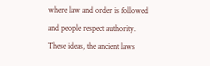where law and order is followed and people respect authority. These ideas, the ancient laws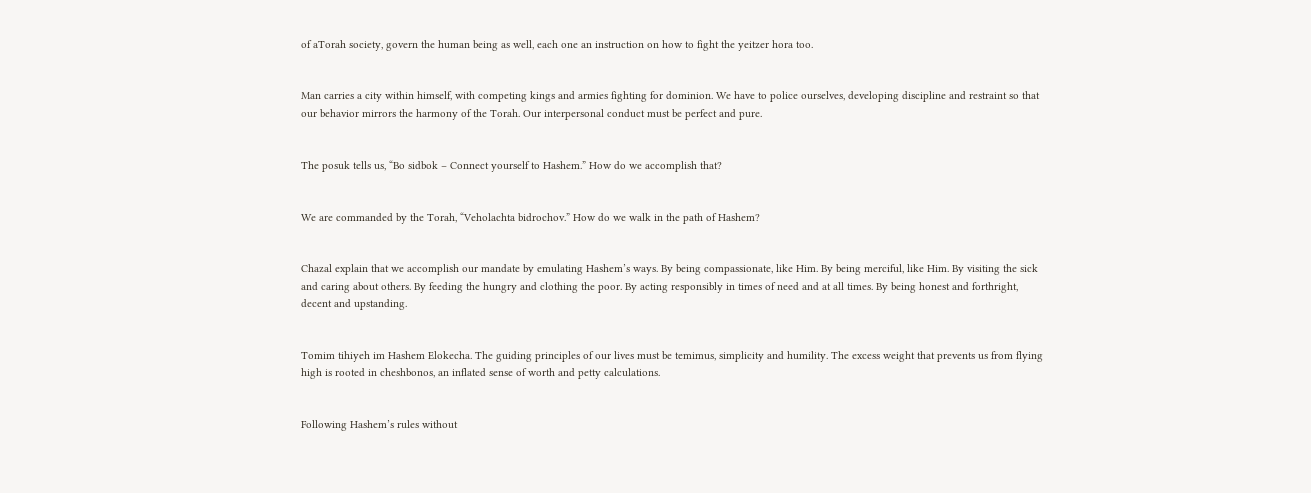of aTorah society, govern the human being as well, each one an instruction on how to fight the yeitzer hora too.


Man carries a city within himself, with competing kings and armies fighting for dominion. We have to police ourselves, developing discipline and restraint so that our behavior mirrors the harmony of the Torah. Our interpersonal conduct must be perfect and pure.


The posuk tells us, “Bo sidbok – Connect yourself to Hashem.” How do we accomplish that?


We are commanded by the Torah, “Veholachta bidrochov.” How do we walk in the path of Hashem?


Chazal explain that we accomplish our mandate by emulating Hashem’s ways. By being compassionate, like Him. By being merciful, like Him. By visiting the sick and caring about others. By feeding the hungry and clothing the poor. By acting responsibly in times of need and at all times. By being honest and forthright, decent and upstanding.


Tomim tihiyeh im Hashem Elokecha. The guiding principles of our lives must be temimus, simplicity and humility. The excess weight that prevents us from flying high is rooted in cheshbonos, an inflated sense of worth and petty calculations.


Following Hashem’s rules without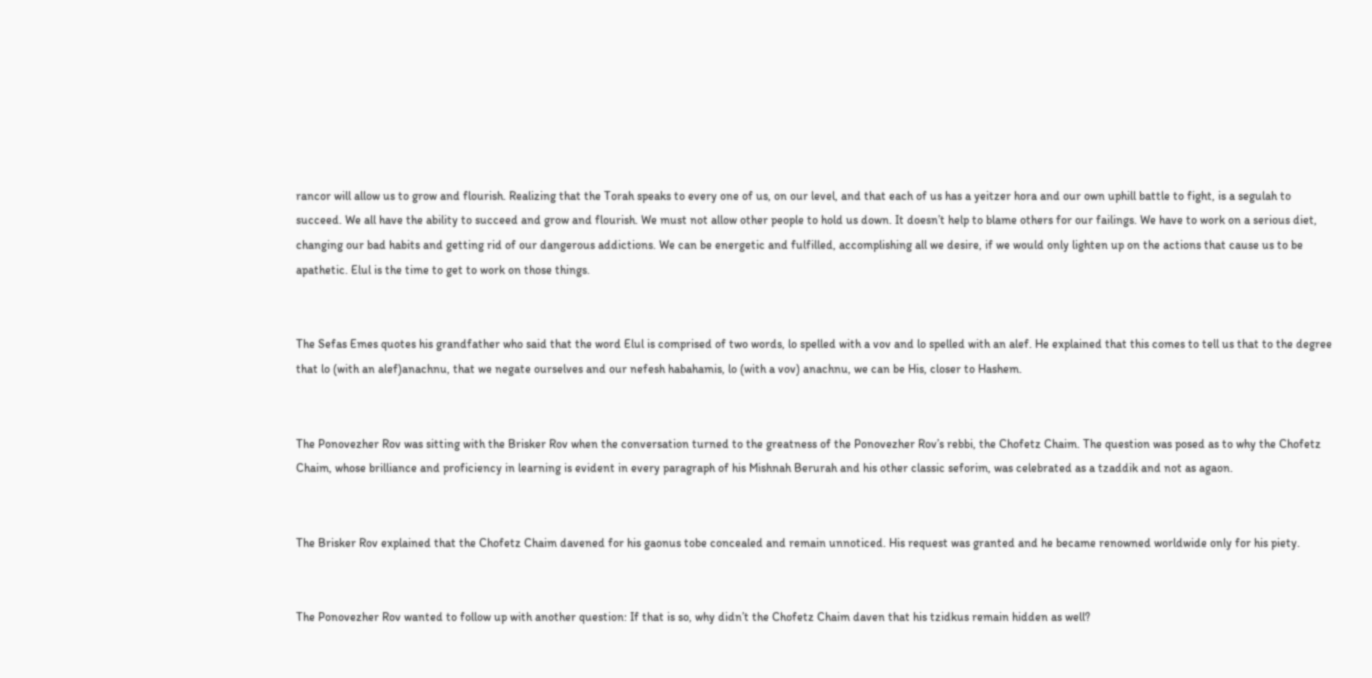rancor will allow us to grow and flourish. Realizing that the Torah speaks to every one of us, on our level, and that each of us has a yeitzer hora and our own uphill battle to fight, is a segulah to succeed. We all have the ability to succeed and grow and flourish. We must not allow other people to hold us down. It doesn’t help to blame others for our failings. We have to work on a serious diet, changing our bad habits and getting rid of our dangerous addictions. We can be energetic and fulfilled, accomplishing all we desire, if we would only lighten up on the actions that cause us to be apathetic. Elul is the time to get to work on those things.


The Sefas Emes quotes his grandfather who said that the word Elul is comprised of two words, lo spelled with a vov and lo spelled with an alef. He explained that this comes to tell us that to the degree that lo (with an alef)anachnu, that we negate ourselves and our nefesh habahamis, lo (with a vov) anachnu, we can be His, closer to Hashem.


The Ponovezher Rov was sitting with the Brisker Rov when the conversation turned to the greatness of the Ponovezher Rov’s rebbi, the Chofetz Chaim. The question was posed as to why the Chofetz Chaim, whose brilliance and proficiency in learning is evident in every paragraph of his Mishnah Berurah and his other classic seforim, was celebrated as a tzaddik and not as agaon.


The Brisker Rov explained that the Chofetz Chaim davened for his gaonus tobe concealed and remain unnoticed. His request was granted and he became renowned worldwide only for his piety.


The Ponovezher Rov wanted to follow up with another question: If that is so, why didn’t the Chofetz Chaim daven that his tzidkus remain hidden as well?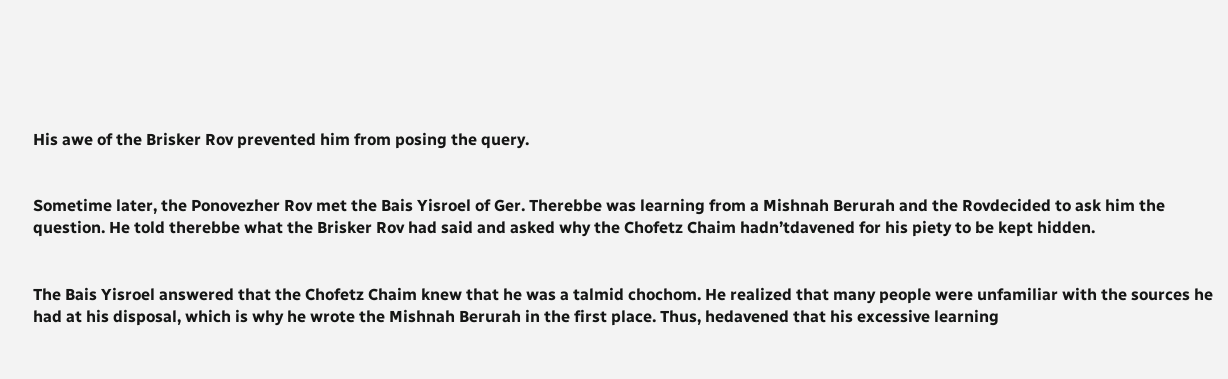His awe of the Brisker Rov prevented him from posing the query.


Sometime later, the Ponovezher Rov met the Bais Yisroel of Ger. Therebbe was learning from a Mishnah Berurah and the Rovdecided to ask him the question. He told therebbe what the Brisker Rov had said and asked why the Chofetz Chaim hadn’tdavened for his piety to be kept hidden.


The Bais Yisroel answered that the Chofetz Chaim knew that he was a talmid chochom. He realized that many people were unfamiliar with the sources he had at his disposal, which is why he wrote the Mishnah Berurah in the first place. Thus, hedavened that his excessive learning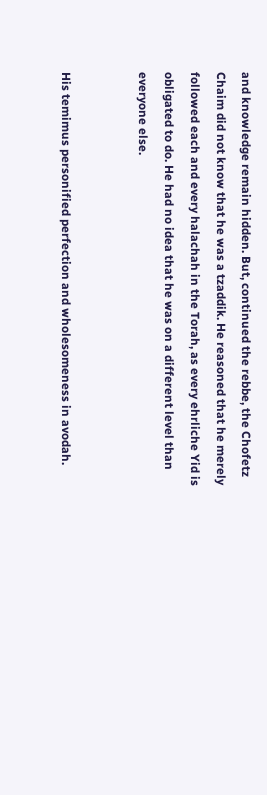and knowledge remain hidden. But, continued the rebbe, the Chofetz Chaim did not know that he was a tzaddik. He reasoned that he merely followed each and every halachah in the Torah, as every ehrliche Yid is obligated to do. He had no idea that he was on a different level than everyone else.


His temimus personified perfection and wholesomeness in avodah.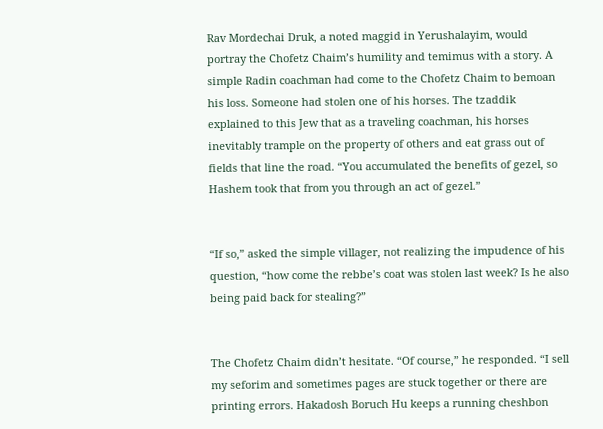Rav Mordechai Druk, a noted maggid in Yerushalayim, would portray the Chofetz Chaim’s humility and temimus with a story. A simple Radin coachman had come to the Chofetz Chaim to bemoan his loss. Someone had stolen one of his horses. The tzaddik explained to this Jew that as a traveling coachman, his horses inevitably trample on the property of others and eat grass out of fields that line the road. “You accumulated the benefits of gezel, so Hashem took that from you through an act of gezel.”


“If so,” asked the simple villager, not realizing the impudence of his question, “how come the rebbe’s coat was stolen last week? Is he also being paid back for stealing?”


The Chofetz Chaim didn’t hesitate. “Of course,” he responded. “I sell my seforim and sometimes pages are stuck together or there are printing errors. Hakadosh Boruch Hu keeps a running cheshbon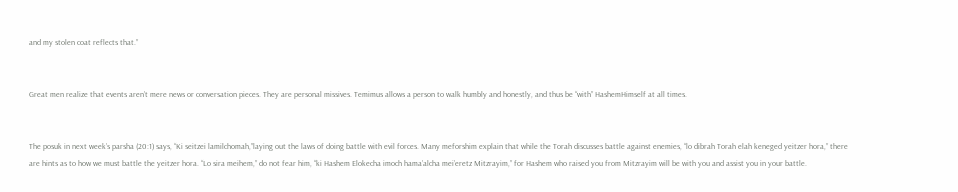and my stolen coat reflects that.”


Great men realize that events aren’t mere news or conversation pieces. They are personal missives. Temimus allows a person to walk humbly and honestly, and thus be “with” HashemHimself at all times.


The posuk in next week’s parsha (20:1) says, “Ki seitzei lamilchomah,”laying out the laws of doing battle with evil forces. Many meforshim explain that while the Torah discusses battle against enemies, “lo dibrah Torah elah keneged yeitzer hora,” there are hints as to how we must battle the yeitzer hora. “Lo sira meihem,” do not fear him, “ki Hashem Elokecha imoch hama’alcha mei’eretz Mitzrayim,” for Hashem who raised you from Mitzrayim will be with you and assist you in your battle.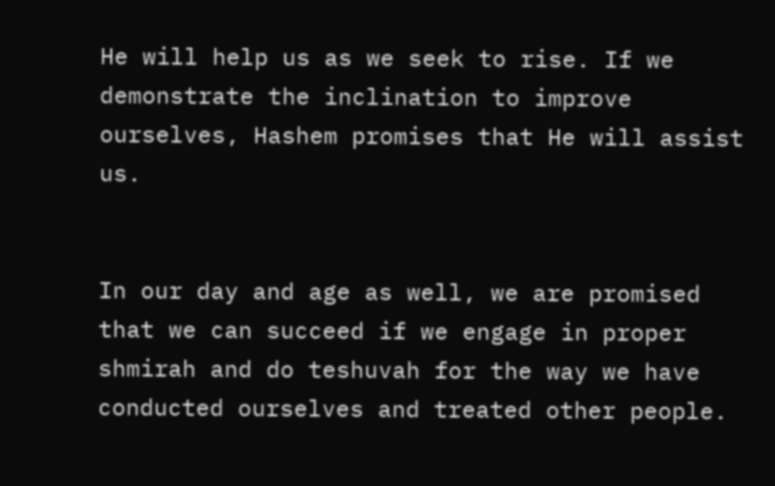He will help us as we seek to rise. If we demonstrate the inclination to improve ourselves, Hashem promises that He will assist us.


In our day and age as well, we are promised that we can succeed if we engage in proper shmirah and do teshuvah for the way we have conducted ourselves and treated other people.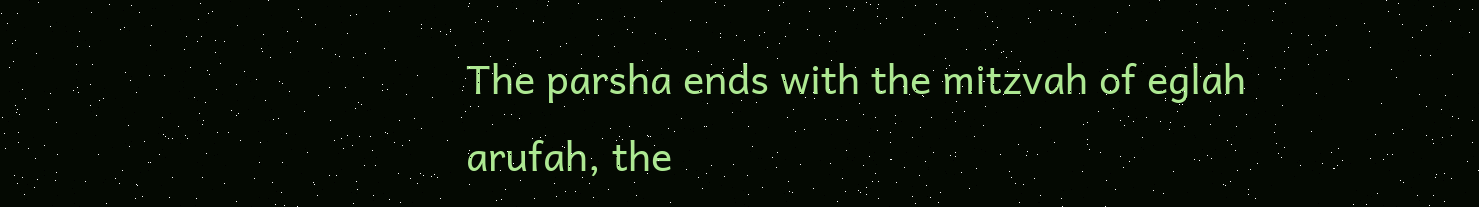The parsha ends with the mitzvah of eglah arufah, the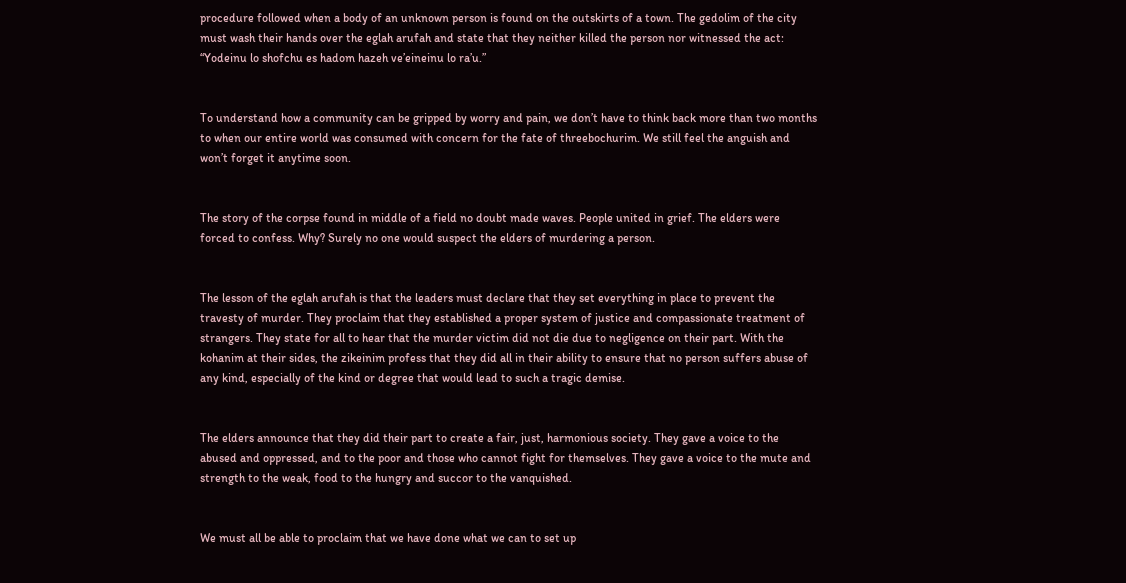procedure followed when a body of an unknown person is found on the outskirts of a town. The gedolim of the city must wash their hands over the eglah arufah and state that they neither killed the person nor witnessed the act: “Yodeinu lo shofchu es hadom hazeh ve’eineinu lo ra’u.”


To understand how a community can be gripped by worry and pain, we don’t have to think back more than two months to when our entire world was consumed with concern for the fate of threebochurim. We still feel the anguish and won’t forget it anytime soon.


The story of the corpse found in middle of a field no doubt made waves. People united in grief. The elders were forced to confess. Why? Surely no one would suspect the elders of murdering a person.


The lesson of the eglah arufah is that the leaders must declare that they set everything in place to prevent the travesty of murder. They proclaim that they established a proper system of justice and compassionate treatment of strangers. They state for all to hear that the murder victim did not die due to negligence on their part. With the kohanim at their sides, the zikeinim profess that they did all in their ability to ensure that no person suffers abuse of any kind, especially of the kind or degree that would lead to such a tragic demise.


The elders announce that they did their part to create a fair, just, harmonious society. They gave a voice to the abused and oppressed, and to the poor and those who cannot fight for themselves. They gave a voice to the mute and strength to the weak, food to the hungry and succor to the vanquished.


We must all be able to proclaim that we have done what we can to set up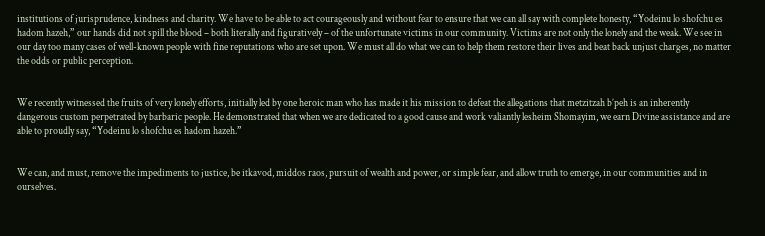institutions of jurisprudence, kindness and charity. We have to be able to act courageously and without fear to ensure that we can all say with complete honesty, “Yodeinu lo shofchu es hadom hazeh,” our hands did not spill the blood – both literally and figuratively – of the unfortunate victims in our community. Victims are not only the lonely and the weak. We see in our day too many cases of well-known people with fine reputations who are set upon. We must all do what we can to help them restore their lives and beat back unjust charges, no matter the odds or public perception.


We recently witnessed the fruits of very lonely efforts, initially led by one heroic man who has made it his mission to defeat the allegations that metzitzah b’peh is an inherently dangerous custom perpetrated by barbaric people. He demonstrated that when we are dedicated to a good cause and work valiantly lesheim Shomayim, we earn Divine assistance and are able to proudly say, “Yodeinu lo shofchu es hadom hazeh.”


We can, and must, remove the impediments to justice, be itkavod, middos raos, pursuit of wealth and power, or simple fear, and allow truth to emerge, in our communities and in ourselves.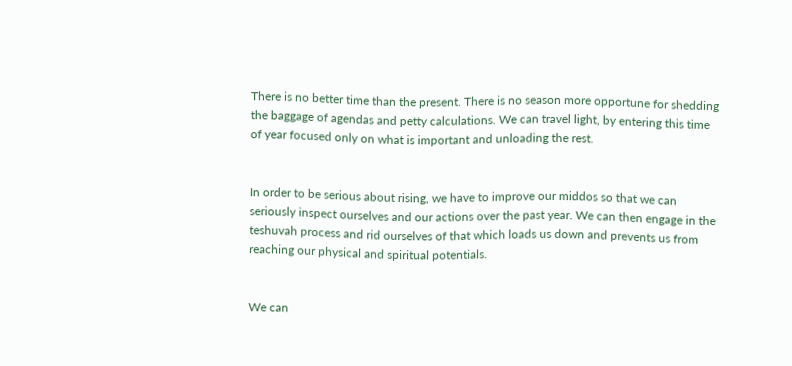There is no better time than the present. There is no season more opportune for shedding the baggage of agendas and petty calculations. We can travel light, by entering this time of year focused only on what is important and unloading the rest.


In order to be serious about rising, we have to improve our middos so that we can seriously inspect ourselves and our actions over the past year. We can then engage in the teshuvah process and rid ourselves of that which loads us down and prevents us from reaching our physical and spiritual potentials.


We can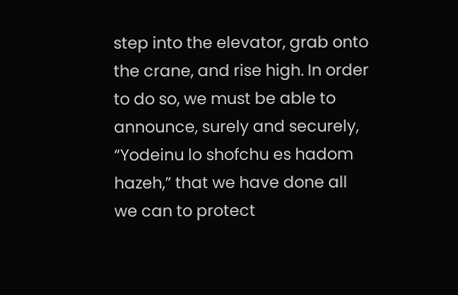step into the elevator, grab onto the crane, and rise high. In order to do so, we must be able to announce, surely and securely, “Yodeinu lo shofchu es hadom hazeh,” that we have done all we can to protect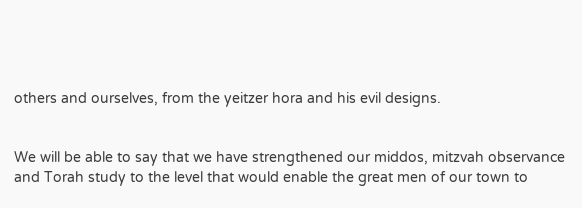others and ourselves, from the yeitzer hora and his evil designs.


We will be able to say that we have strengthened our middos, mitzvah observance and Torah study to the level that would enable the great men of our town to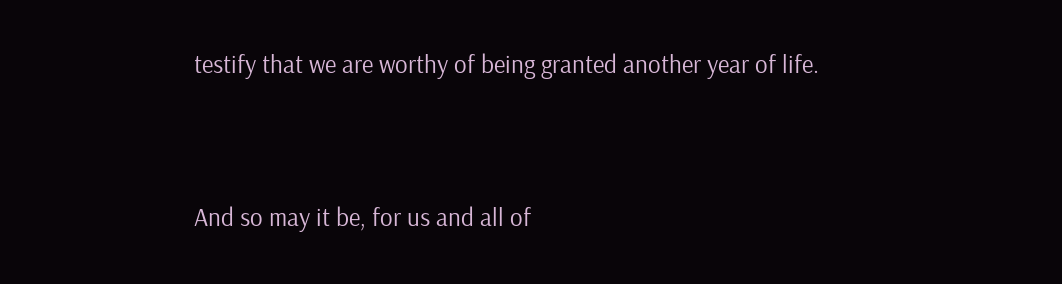testify that we are worthy of being granted another year of life.


And so may it be, for us and all of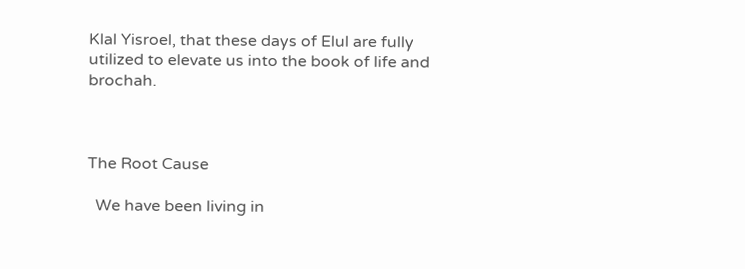Klal Yisroel, that these days of Elul are fully utilized to elevate us into the book of life and brochah.



The Root Cause

  We have been living in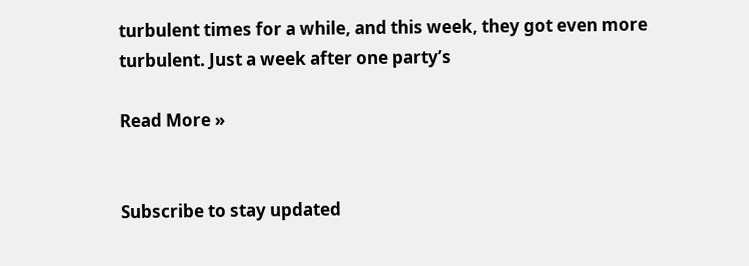turbulent times for a while, and this week, they got even more turbulent. Just a week after one party’s

Read More »


Subscribe to stay updated